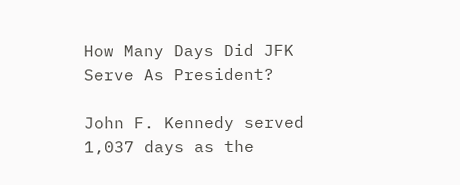How Many Days Did JFK Serve As President?

John F. Kennedy served 1,037 days as the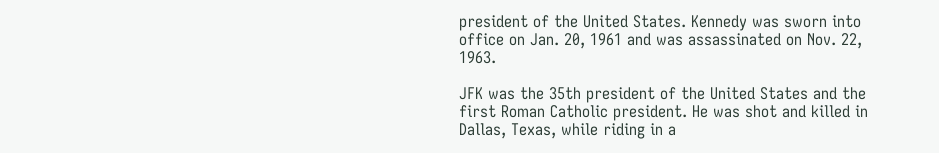president of the United States. Kennedy was sworn into office on Jan. 20, 1961 and was assassinated on Nov. 22, 1963.

JFK was the 35th president of the United States and the first Roman Catholic president. He was shot and killed in Dallas, Texas, while riding in a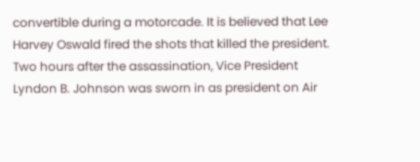convertible during a motorcade. It is believed that Lee Harvey Oswald fired the shots that killed the president. Two hours after the assassination, Vice President Lyndon B. Johnson was sworn in as president on Air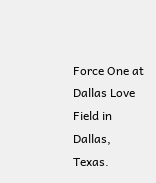Force One at Dallas Love Field in Dallas, Texas.